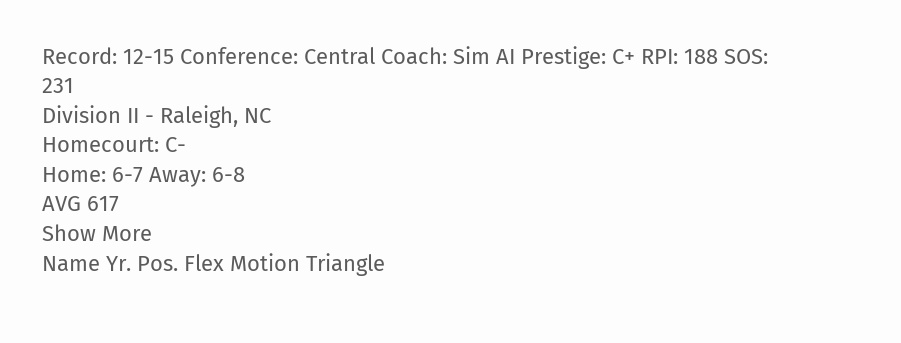Record: 12-15 Conference: Central Coach: Sim AI Prestige: C+ RPI: 188 SOS: 231
Division II - Raleigh, NC
Homecourt: C-
Home: 6-7 Away: 6-8
AVG 617
Show More
Name Yr. Pos. Flex Motion Triangle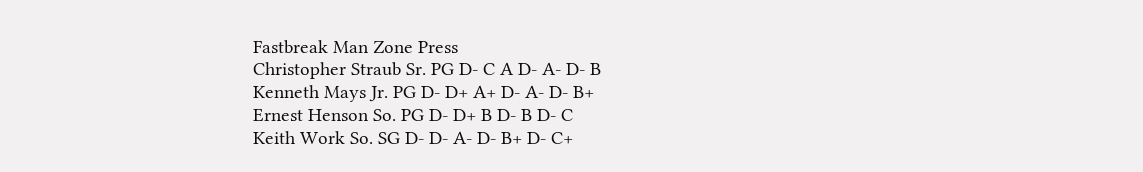Fastbreak Man Zone Press
Christopher Straub Sr. PG D- C A D- A- D- B
Kenneth Mays Jr. PG D- D+ A+ D- A- D- B+
Ernest Henson So. PG D- D+ B D- B D- C
Keith Work So. SG D- D- A- D- B+ D- C+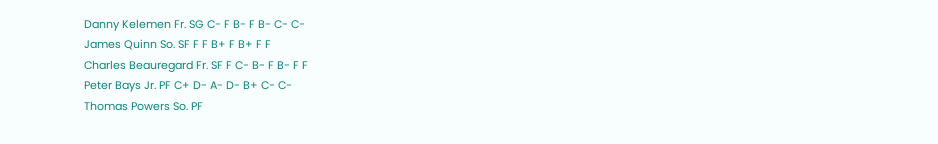Danny Kelemen Fr. SG C- F B- F B- C- C-
James Quinn So. SF F F B+ F B+ F F
Charles Beauregard Fr. SF F C- B- F B- F F
Peter Bays Jr. PF C+ D- A- D- B+ C- C-
Thomas Powers So. PF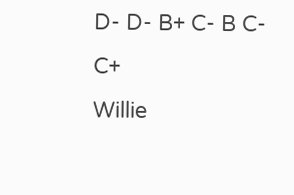D- D- B+ C- B C- C+
Willie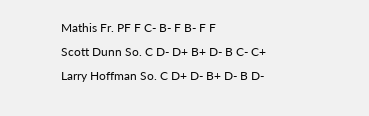Mathis Fr. PF F C- B- F B- F F
Scott Dunn So. C D- D+ B+ D- B C- C+
Larry Hoffman So. C D+ D- B+ D- B D-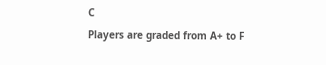C
Players are graded from A+ to F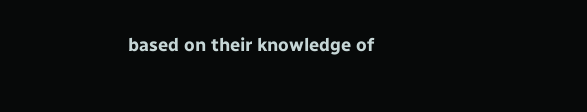based on their knowledge of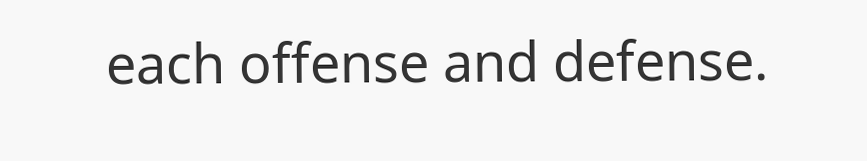each offense and defense.